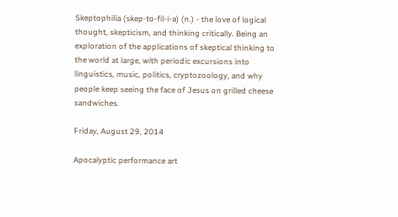Skeptophilia (skep-to-fil-i-a) (n.) - the love of logical thought, skepticism, and thinking critically. Being an exploration of the applications of skeptical thinking to the world at large, with periodic excursions into linguistics, music, politics, cryptozoology, and why people keep seeing the face of Jesus on grilled cheese sandwiches.

Friday, August 29, 2014

Apocalyptic performance art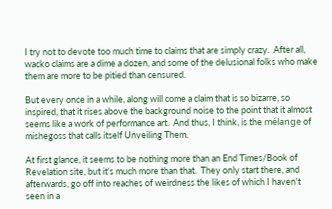I try not to devote too much time to claims that are simply crazy.  After all, wacko claims are a dime a dozen, and some of the delusional folks who make them are more to be pitied than censured.

But every once in a while, along will come a claim that is so bizarre, so inspired, that it rises above the background noise to the point that it almost seems like a work of performance art.  And thus, I think, is the mélange of mishegoss that calls itself Unveiling Them.

At first glance, it seems to be nothing more than an End Times/Book of Revelation site, but it's much more than that.  They only start there, and afterwards, go off into reaches of weirdness the likes of which I haven't seen in a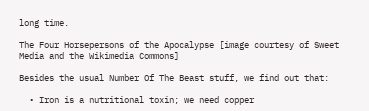long time.

The Four Horsepersons of the Apocalypse [image courtesy of Sweet Media and the Wikimedia Commons]

Besides the usual Number Of The Beast stuff, we find out that:

  • Iron is a nutritional toxin; we need copper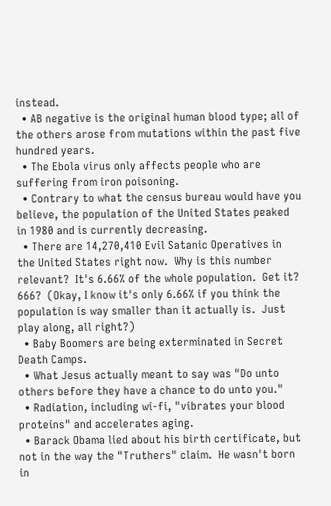instead.
  • AB negative is the original human blood type; all of the others arose from mutations within the past five hundred years.
  • The Ebola virus only affects people who are suffering from iron poisoning.
  • Contrary to what the census bureau would have you believe, the population of the United States peaked in 1980 and is currently decreasing.
  • There are 14,270,410 Evil Satanic Operatives in the United States right now.  Why is this number relevant?  It's 6.66% of the whole population.  Get it?  666?  (Okay, I know it's only 6.66% if you think the population is way smaller than it actually is.  Just play along, all right?)
  • Baby Boomers are being exterminated in Secret Death Camps.
  • What Jesus actually meant to say was "Do unto others before they have a chance to do unto you."
  • Radiation, including wi-fi, "vibrates your blood proteins" and accelerates aging.
  • Barack Obama lied about his birth certificate, but not in the way the "Truthers" claim.  He wasn't born in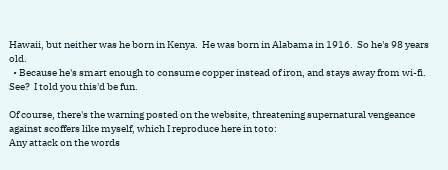Hawaii, but neither was he born in Kenya.  He was born in Alabama in 1916.  So he's 98 years old.
  • Because he's smart enough to consume copper instead of iron, and stays away from wi-fi.
See?  I told you this'd be fun.

Of course, there's the warning posted on the website, threatening supernatural vengeance against scoffers like myself, which I reproduce here in toto:
Any attack on the words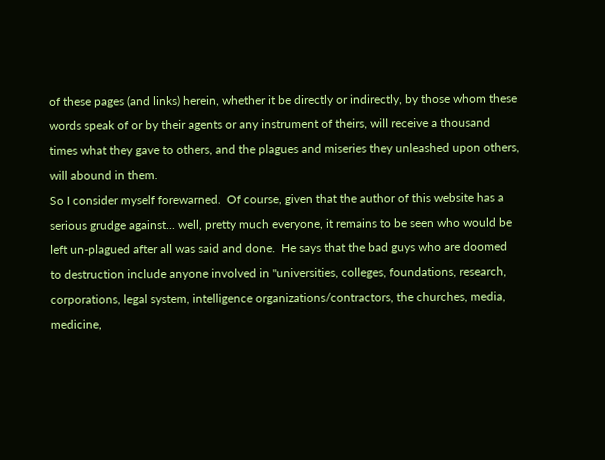of these pages (and links) herein, whether it be directly or indirectly, by those whom these words speak of or by their agents or any instrument of theirs, will receive a thousand times what they gave to others, and the plagues and miseries they unleashed upon others, will abound in them.
So I consider myself forewarned.  Of course, given that the author of this website has a serious grudge against... well, pretty much everyone, it remains to be seen who would be left un-plagued after all was said and done.  He says that the bad guys who are doomed to destruction include anyone involved in "universities, colleges, foundations, research, corporations, legal system, intelligence organizations/contractors, the churches, media, medicine,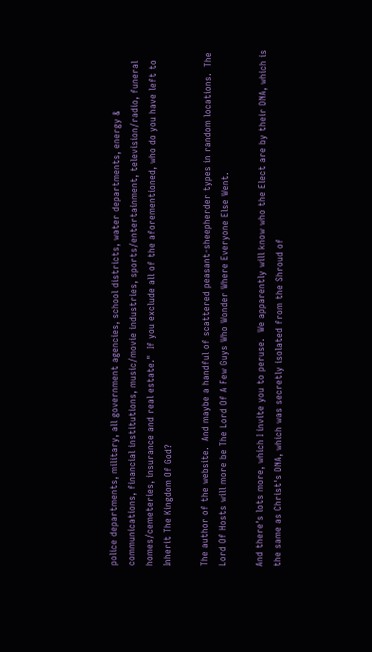police departments, military, all government agencies, school districts, water departments, energy & communications, financial institutions, music/movie industries, sports/entertainment, television/radio, funeral homes/cemeteries, insurance and real estate."  If you exclude all of the aforementioned, who do you have left to Inherit The Kingdom Of God?

The author of the website.  And maybe a handful of scattered peasant-sheepherder types in random locations.  The Lord Of Hosts will more be The Lord Of A Few Guys Who Wonder Where Everyone Else Went.

And there's lots more, which I invite you to peruse.  We apparently will know who the Elect are by their DNA, which is the same as Christ's DNA, which was secretly isolated from the Shroud of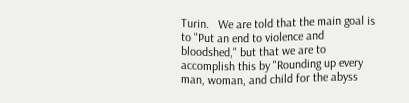Turin.   We are told that the main goal is to "Put an end to violence and bloodshed," but that we are to accomplish this by "Rounding up every man, woman, and child for the abyss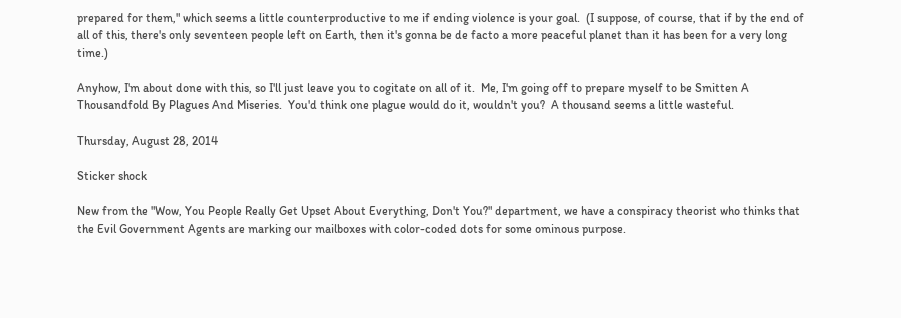prepared for them," which seems a little counterproductive to me if ending violence is your goal.  (I suppose, of course, that if by the end of all of this, there's only seventeen people left on Earth, then it's gonna be de facto a more peaceful planet than it has been for a very long time.)

Anyhow, I'm about done with this, so I'll just leave you to cogitate on all of it.  Me, I'm going off to prepare myself to be Smitten A Thousandfold By Plagues And Miseries.  You'd think one plague would do it, wouldn't you?  A thousand seems a little wasteful.

Thursday, August 28, 2014

Sticker shock

New from the "Wow, You People Really Get Upset About Everything, Don't You?" department, we have a conspiracy theorist who thinks that the Evil Government Agents are marking our mailboxes with color-coded dots for some ominous purpose.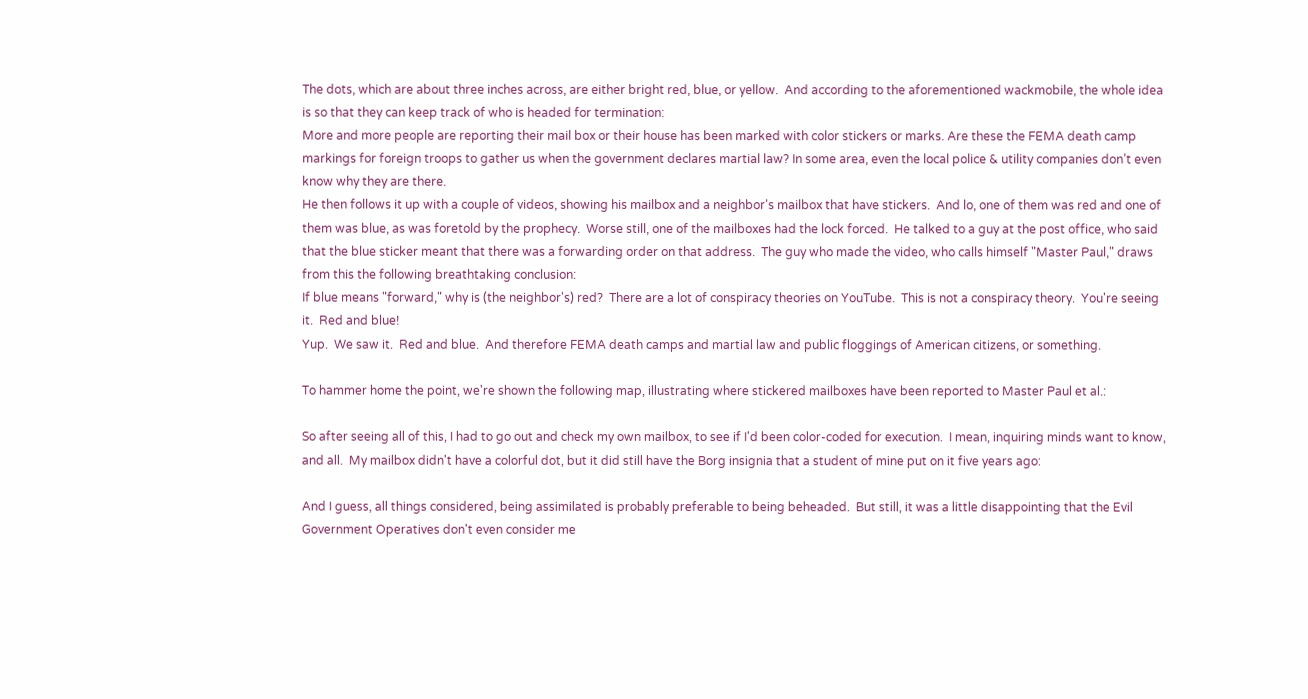The dots, which are about three inches across, are either bright red, blue, or yellow.  And according to the aforementioned wackmobile, the whole idea is so that they can keep track of who is headed for termination:
More and more people are reporting their mail box or their house has been marked with color stickers or marks. Are these the FEMA death camp markings for foreign troops to gather us when the government declares martial law? In some area, even the local police & utility companies don’t even know why they are there.
He then follows it up with a couple of videos, showing his mailbox and a neighbor's mailbox that have stickers.  And lo, one of them was red and one of them was blue, as was foretold by the prophecy.  Worse still, one of the mailboxes had the lock forced.  He talked to a guy at the post office, who said that the blue sticker meant that there was a forwarding order on that address.  The guy who made the video, who calls himself "Master Paul," draws from this the following breathtaking conclusion:
If blue means "forward," why is (the neighbor's) red?  There are a lot of conspiracy theories on YouTube.  This is not a conspiracy theory.  You're seeing it.  Red and blue!
Yup.  We saw it.  Red and blue.  And therefore FEMA death camps and martial law and public floggings of American citizens, or something.

To hammer home the point, we're shown the following map, illustrating where stickered mailboxes have been reported to Master Paul et al.:

So after seeing all of this, I had to go out and check my own mailbox, to see if I'd been color-coded for execution.  I mean, inquiring minds want to know, and all.  My mailbox didn't have a colorful dot, but it did still have the Borg insignia that a student of mine put on it five years ago:

And I guess, all things considered, being assimilated is probably preferable to being beheaded.  But still, it was a little disappointing that the Evil Government Operatives don't even consider me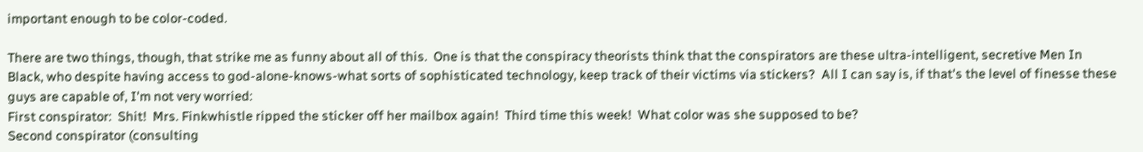important enough to be color-coded.

There are two things, though, that strike me as funny about all of this.  One is that the conspiracy theorists think that the conspirators are these ultra-intelligent, secretive Men In Black, who despite having access to god-alone-knows-what sorts of sophisticated technology, keep track of their victims via stickers?  All I can say is, if that's the level of finesse these guys are capable of, I'm not very worried:
First conspirator:  Shit!  Mrs. Finkwhistle ripped the sticker off her mailbox again!  Third time this week!  What color was she supposed to be?
Second conspirator (consulting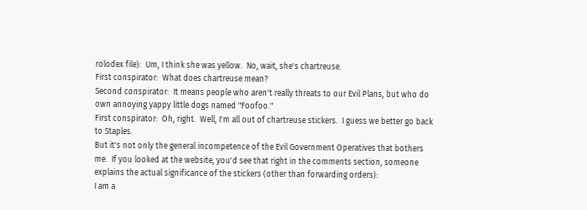rolodex file):  Um, I think she was yellow.  No, wait, she's chartreuse.
First conspirator:  What does chartreuse mean?
Second conspirator:  It means people who aren't really threats to our Evil Plans, but who do own annoying yappy little dogs named "Foofoo."
First conspirator:  Oh, right.  Well, I'm all out of chartreuse stickers.  I guess we better go back to Staples.
But it's not only the general incompetence of the Evil Government Operatives that bothers me.  If you looked at the website, you'd see that right in the comments section, someone explains the actual significance of the stickers (other than forwarding orders):
I am a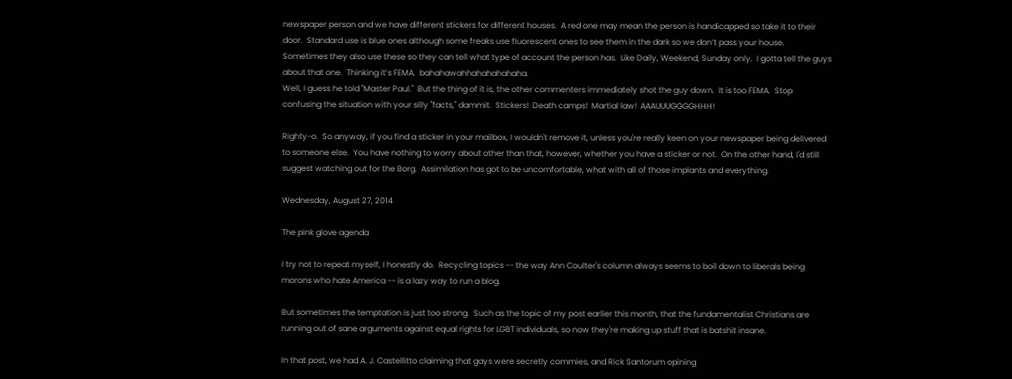newspaper person and we have different stickers for different houses.  A red one may mean the person is handicapped so take it to their door.  Standard use is blue ones although some freaks use fluorescent ones to see them in the dark so we don’t pass your house.  Sometimes they also use these so they can tell what type of account the person has.  Like Daily, Weekend, Sunday only.  I gotta tell the guys about that one.  Thinking it’s FEMA.  bahahawahhahahahahaha.
Well, I guess he told "Master Paul."  But the thing of it is, the other commenters immediately shot the guy down.  It is too FEMA.  Stop confusing the situation with your silly "facts," dammit.  Stickers!  Death camps!  Martial law!  AAAUUUGGGGHHH!

Righty-o.  So anyway, if you find a sticker in your mailbox, I wouldn't remove it, unless you're really keen on your newspaper being delivered to someone else.  You have nothing to worry about other than that, however, whether you have a sticker or not.  On the other hand, I'd still suggest watching out for the Borg.  Assimilation has got to be uncomfortable, what with all of those implants and everything.

Wednesday, August 27, 2014

The pink glove agenda

I try not to repeat myself, I honestly do.  Recycling topics -- the way Ann Coulter's column always seems to boil down to liberals being morons who hate America -- is a lazy way to run a blog.

But sometimes the temptation is just too strong.  Such as the topic of my post earlier this month, that the fundamentalist Christians are running out of sane arguments against equal rights for LGBT individuals, so now they're making up stuff that is batshit insane.

In that post, we had A. J. Castellitto claiming that gays were secretly commies, and Rick Santorum opining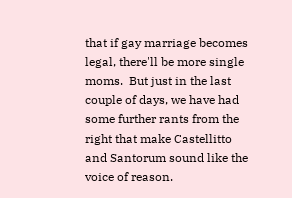that if gay marriage becomes legal, there'll be more single moms.  But just in the last couple of days, we have had some further rants from the right that make Castellitto and Santorum sound like the voice of reason.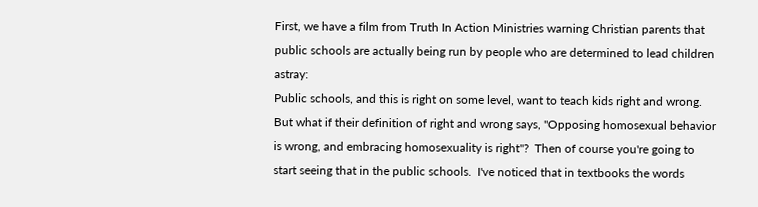First, we have a film from Truth In Action Ministries warning Christian parents that public schools are actually being run by people who are determined to lead children astray:
Public schools, and this is right on some level, want to teach kids right and wrong.  But what if their definition of right and wrong says, "Opposing homosexual behavior is wrong, and embracing homosexuality is right"?  Then of course you're going to start seeing that in the public schools.  I've noticed that in textbooks the words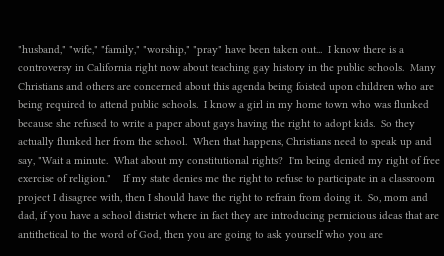"husband," "wife," "family," "worship," "pray" have been taken out...  I know there is a controversy in California right now about teaching gay history in the public schools.  Many Christians and others are concerned about this agenda being foisted upon children who are being required to attend public schools.  I know a girl in my home town who was flunked because she refused to write a paper about gays having the right to adopt kids.  So they actually flunked her from the school.  When that happens, Christians need to speak up and say, "Wait a minute.  What about my constitutional rights?  I'm being denied my right of free exercise of religion."    If my state denies me the right to refuse to participate in a classroom project I disagree with, then I should have the right to refrain from doing it.  So, mom and dad, if you have a school district where in fact they are introducing pernicious ideas that are antithetical to the word of God, then you are going to ask yourself who you are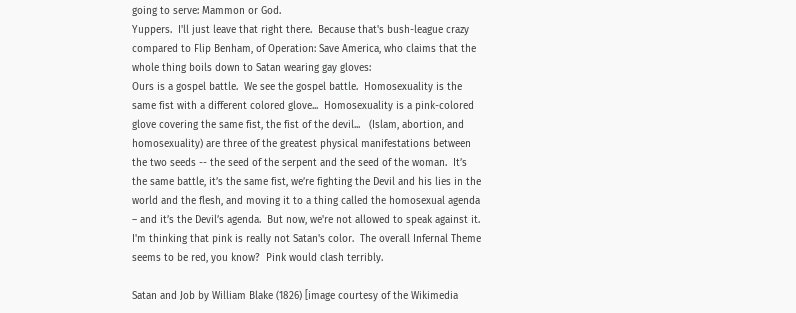going to serve: Mammon or God.
Yuppers.  I'll just leave that right there.  Because that's bush-league crazy compared to Flip Benham, of Operation: Save America, who claims that the whole thing boils down to Satan wearing gay gloves:
Ours is a gospel battle.  We see the gospel battle.  Homosexuality is the same fist with a different colored glove...  Homosexuality is a pink-colored glove covering the same fist, the fist of the devil...   (Islam, abortion, and homosexuality) are three of the greatest physical manifestations between the two seeds -- the seed of the serpent and the seed of the woman.  It’s the same battle, it’s the same fist, we’re fighting the Devil and his lies in the world and the flesh, and moving it to a thing called the homosexual agenda – and it’s the Devil’s agenda.  But now, we're not allowed to speak against it.
I'm thinking that pink is really not Satan's color.  The overall Infernal Theme seems to be red, you know?  Pink would clash terribly.

Satan and Job by William Blake (1826) [image courtesy of the Wikimedia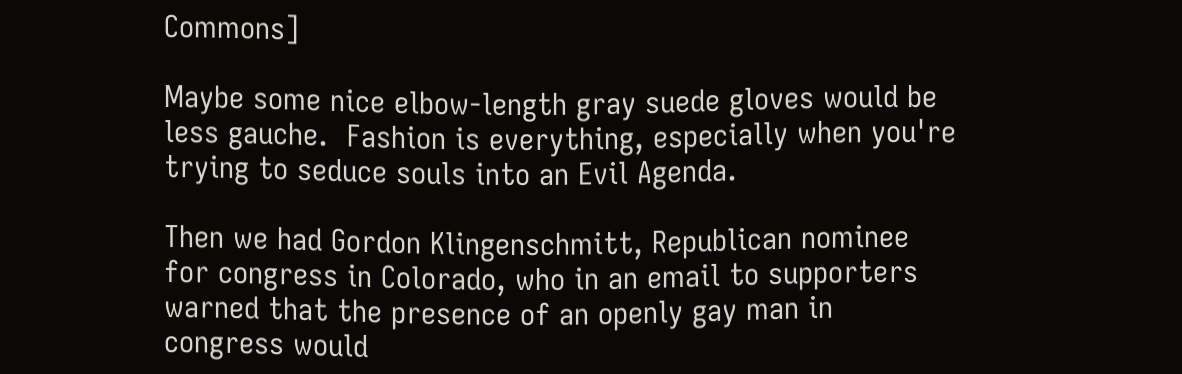Commons]

Maybe some nice elbow-length gray suede gloves would be less gauche.  Fashion is everything, especially when you're trying to seduce souls into an Evil Agenda.

Then we had Gordon Klingenschmitt, Republican nominee for congress in Colorado, who in an email to supporters warned that the presence of an openly gay man in congress would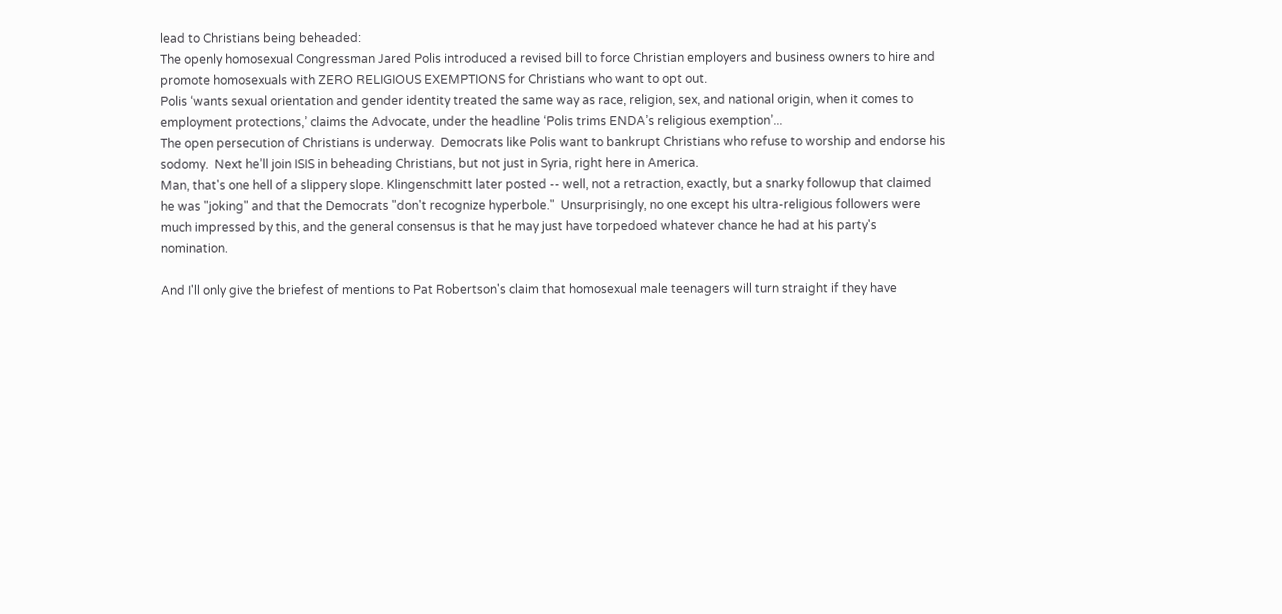lead to Christians being beheaded:
The openly homosexual Congressman Jared Polis introduced a revised bill to force Christian employers and business owners to hire and promote homosexuals with ZERO RELIGIOUS EXEMPTIONS for Christians who want to opt out.
Polis ‘wants sexual orientation and gender identity treated the same way as race, religion, sex, and national origin, when it comes to employment protections,’ claims the Advocate, under the headline ‘Polis trims ENDA’s religious exemption’...
The open persecution of Christians is underway.  Democrats like Polis want to bankrupt Christians who refuse to worship and endorse his sodomy.  Next he’ll join ISIS in beheading Christians, but not just in Syria, right here in America.
Man, that's one hell of a slippery slope. Klingenschmitt later posted -- well, not a retraction, exactly, but a snarky followup that claimed he was "joking" and that the Democrats "don't recognize hyperbole."  Unsurprisingly, no one except his ultra-religious followers were much impressed by this, and the general consensus is that he may just have torpedoed whatever chance he had at his party's nomination.

And I'll only give the briefest of mentions to Pat Robertson's claim that homosexual male teenagers will turn straight if they have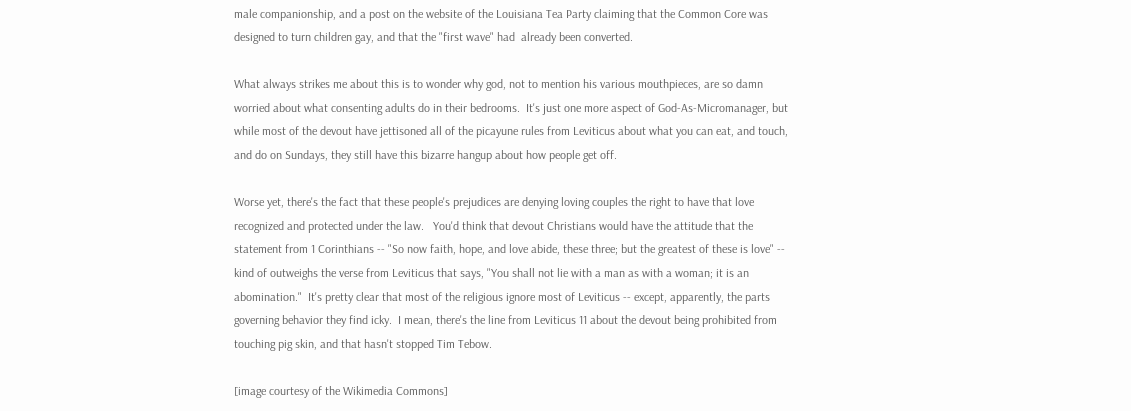male companionship, and a post on the website of the Louisiana Tea Party claiming that the Common Core was designed to turn children gay, and that the "first wave" had  already been converted.

What always strikes me about this is to wonder why god, not to mention his various mouthpieces, are so damn worried about what consenting adults do in their bedrooms.  It's just one more aspect of God-As-Micromanager, but while most of the devout have jettisoned all of the picayune rules from Leviticus about what you can eat, and touch, and do on Sundays, they still have this bizarre hangup about how people get off.

Worse yet, there's the fact that these people's prejudices are denying loving couples the right to have that love recognized and protected under the law.   You'd think that devout Christians would have the attitude that the statement from 1 Corinthians -- "So now faith, hope, and love abide, these three; but the greatest of these is love" -- kind of outweighs the verse from Leviticus that says, "You shall not lie with a man as with a woman; it is an abomination."  It's pretty clear that most of the religious ignore most of Leviticus -- except, apparently, the parts governing behavior they find icky.  I mean, there's the line from Leviticus 11 about the devout being prohibited from touching pig skin, and that hasn't stopped Tim Tebow.

[image courtesy of the Wikimedia Commons]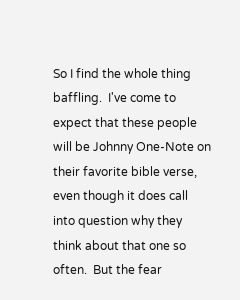So I find the whole thing baffling.  I've come to expect that these people will be Johnny One-Note on their favorite bible verse, even though it does call into question why they think about that one so often.  But the fear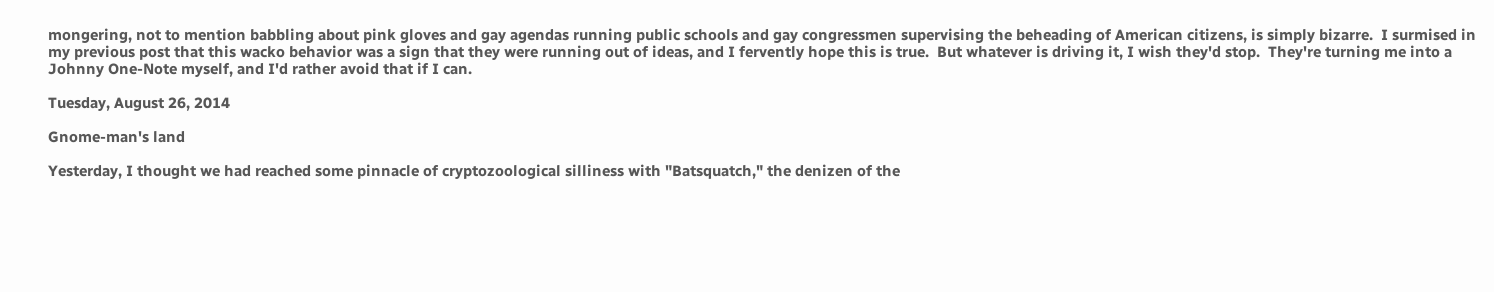mongering, not to mention babbling about pink gloves and gay agendas running public schools and gay congressmen supervising the beheading of American citizens, is simply bizarre.  I surmised in my previous post that this wacko behavior was a sign that they were running out of ideas, and I fervently hope this is true.  But whatever is driving it, I wish they'd stop.  They're turning me into a Johnny One-Note myself, and I'd rather avoid that if I can.

Tuesday, August 26, 2014

Gnome-man's land

Yesterday, I thought we had reached some pinnacle of cryptozoological silliness with "Batsquatch," the denizen of the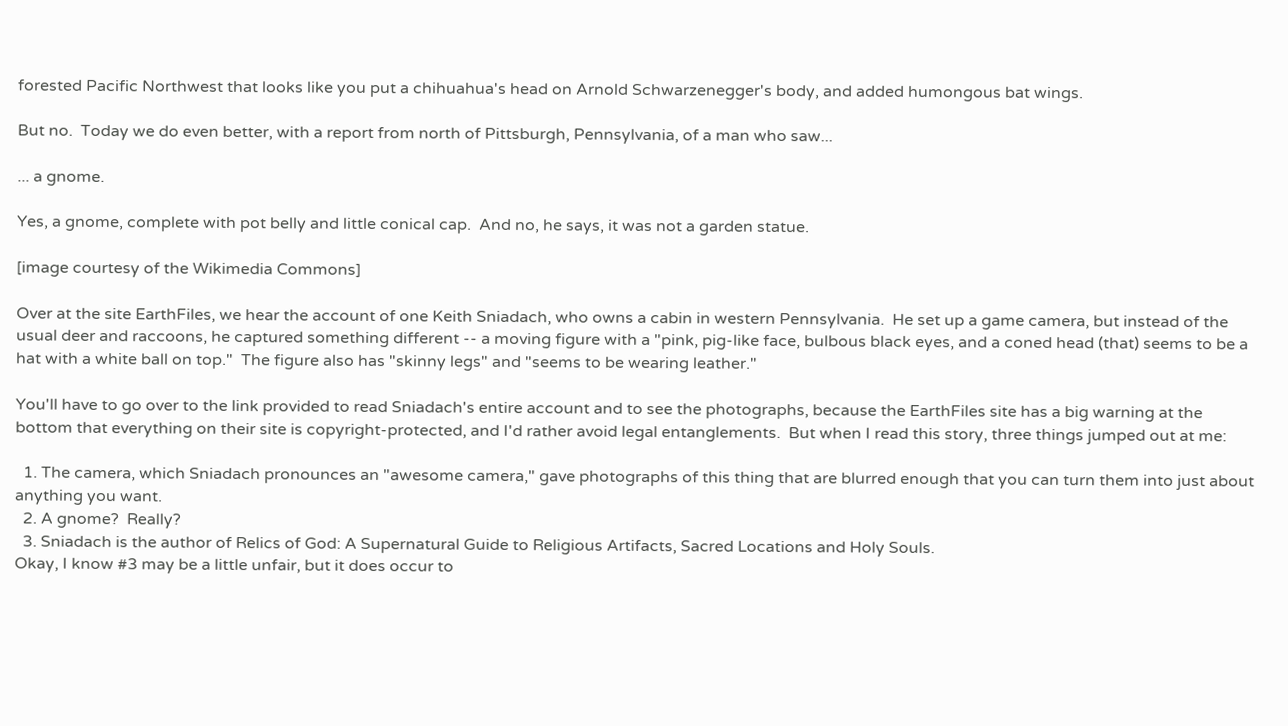forested Pacific Northwest that looks like you put a chihuahua's head on Arnold Schwarzenegger's body, and added humongous bat wings.

But no.  Today we do even better, with a report from north of Pittsburgh, Pennsylvania, of a man who saw...

... a gnome.

Yes, a gnome, complete with pot belly and little conical cap.  And no, he says, it was not a garden statue.

[image courtesy of the Wikimedia Commons]

Over at the site EarthFiles, we hear the account of one Keith Sniadach, who owns a cabin in western Pennsylvania.  He set up a game camera, but instead of the usual deer and raccoons, he captured something different -- a moving figure with a "pink, pig-like face, bulbous black eyes, and a coned head (that) seems to be a hat with a white ball on top."  The figure also has "skinny legs" and "seems to be wearing leather."

You'll have to go over to the link provided to read Sniadach's entire account and to see the photographs, because the EarthFiles site has a big warning at the bottom that everything on their site is copyright-protected, and I'd rather avoid legal entanglements.  But when I read this story, three things jumped out at me:

  1. The camera, which Sniadach pronounces an "awesome camera," gave photographs of this thing that are blurred enough that you can turn them into just about anything you want.
  2. A gnome?  Really?
  3. Sniadach is the author of Relics of God: A Supernatural Guide to Religious Artifacts, Sacred Locations and Holy Souls.
Okay, I know #3 may be a little unfair, but it does occur to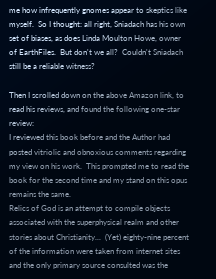me how infrequently gnomes appear to skeptics like myself.  So I thought: all right, Sniadach has his own set of biases, as does Linda Moulton Howe, owner of EarthFiles.  But don't we all?  Couldn't Sniadach still be a reliable witness?

Then I scrolled down on the above Amazon link, to read his reviews, and found the following one-star review:
I reviewed this book before and the Author had posted vitriolic and obnoxious comments regarding my view on his work.  This prompted me to read the book for the second time and my stand on this opus remains the same.
Relics of God is an attempt to compile objects associated with the superphysical realm and other stories about Christianity...  (Yet) eighty-nine percent of the information were taken from internet sites and the only primary source consulted was the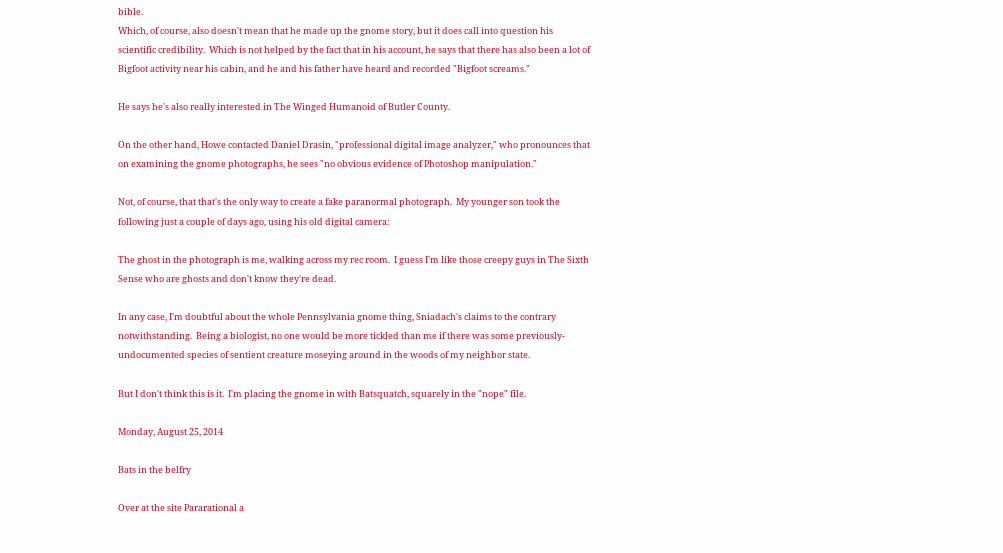bible.
Which, of course, also doesn't mean that he made up the gnome story, but it does call into question his scientific credibility.  Which is not helped by the fact that in his account, he says that there has also been a lot of Bigfoot activity near his cabin, and he and his father have heard and recorded "Bigfoot screams."

He says he's also really interested in The Winged Humanoid of Butler County.

On the other hand, Howe contacted Daniel Drasin, "professional digital image analyzer," who pronounces that on examining the gnome photographs, he sees "no obvious evidence of Photoshop manipulation."

Not, of course, that that's the only way to create a fake paranormal photograph.  My younger son took the following just a couple of days ago, using his old digital camera:

The ghost in the photograph is me, walking across my rec room.  I guess I'm like those creepy guys in The Sixth Sense who are ghosts and don't know they're dead.

In any case, I'm doubtful about the whole Pennsylvania gnome thing, Sniadach's claims to the contrary notwithstanding.  Being a biologist, no one would be more tickled than me if there was some previously-undocumented species of sentient creature moseying around in the woods of my neighbor state.

But I don't think this is it.  I'm placing the gnome in with Batsquatch, squarely in the "nope" file.

Monday, August 25, 2014

Bats in the belfry

Over at the site Pararational a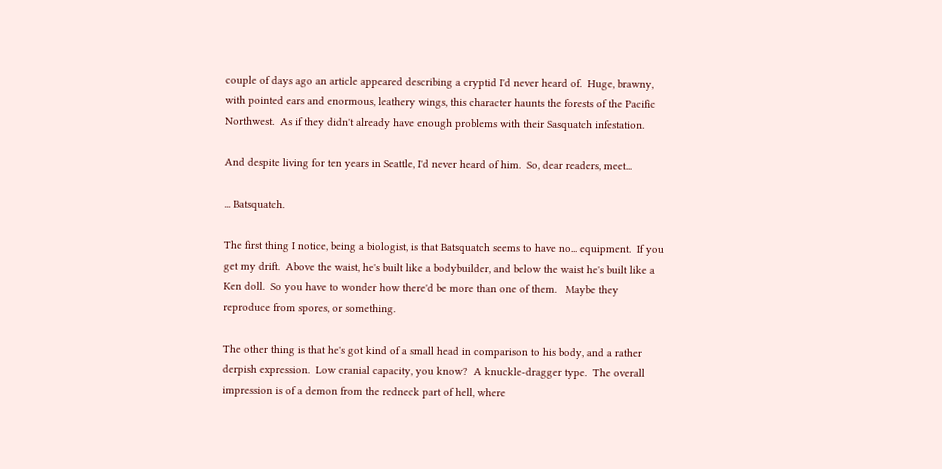couple of days ago an article appeared describing a cryptid I'd never heard of.  Huge, brawny, with pointed ears and enormous, leathery wings, this character haunts the forests of the Pacific Northwest.  As if they didn't already have enough problems with their Sasquatch infestation.

And despite living for ten years in Seattle, I'd never heard of him.  So, dear readers, meet...

... Batsquatch.

The first thing I notice, being a biologist, is that Batsquatch seems to have no... equipment.  If you get my drift.  Above the waist, he's built like a bodybuilder, and below the waist he's built like a Ken doll.  So you have to wonder how there'd be more than one of them.   Maybe they reproduce from spores, or something.

The other thing is that he's got kind of a small head in comparison to his body, and a rather derpish expression.  Low cranial capacity, you know?  A knuckle-dragger type.  The overall impression is of a demon from the redneck part of hell, where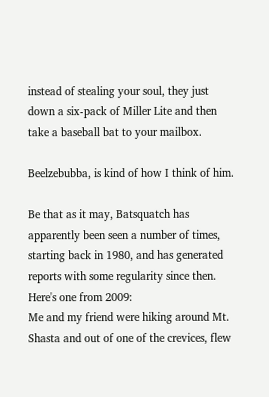instead of stealing your soul, they just down a six-pack of Miller Lite and then take a baseball bat to your mailbox.

Beelzebubba, is kind of how I think of him.

Be that as it may, Batsquatch has apparently been seen a number of times, starting back in 1980, and has generated reports with some regularity since then.  Here's one from 2009:
Me and my friend were hiking around Mt. Shasta and out of one of the crevices, flew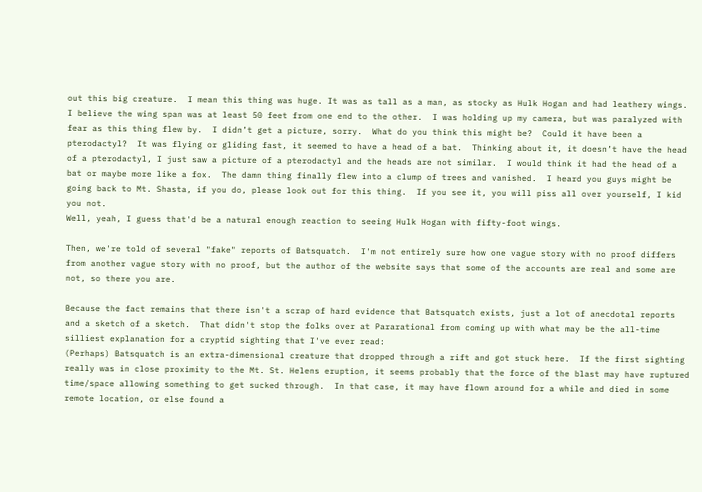out this big creature.  I mean this thing was huge. It was as tall as a man, as stocky as Hulk Hogan and had leathery wings.  I believe the wing span was at least 50 feet from one end to the other.  I was holding up my camera, but was paralyzed with fear as this thing flew by.  I didn’t get a picture, sorry.  What do you think this might be?  Could it have been a pterodactyl?  It was flying or gliding fast, it seemed to have a head of a bat.  Thinking about it, it doesn’t have the head of a pterodactyl, I just saw a picture of a pterodactyl and the heads are not similar.  I would think it had the head of a bat or maybe more like a fox.  The damn thing finally flew into a clump of trees and vanished.  I heard you guys might be going back to Mt. Shasta, if you do, please look out for this thing.  If you see it, you will piss all over yourself, I kid you not.
Well, yeah, I guess that'd be a natural enough reaction to seeing Hulk Hogan with fifty-foot wings.

Then, we're told of several "fake" reports of Batsquatch.  I'm not entirely sure how one vague story with no proof differs from another vague story with no proof, but the author of the website says that some of the accounts are real and some are not, so there you are.

Because the fact remains that there isn't a scrap of hard evidence that Batsquatch exists, just a lot of anecdotal reports and a sketch of a sketch.  That didn't stop the folks over at Pararational from coming up with what may be the all-time silliest explanation for a cryptid sighting that I've ever read:
(Perhaps) Batsquatch is an extra-dimensional creature that dropped through a rift and got stuck here.  If the first sighting really was in close proximity to the Mt. St. Helens eruption, it seems probably that the force of the blast may have ruptured time/space allowing something to get sucked through.  In that case, it may have flown around for a while and died in some remote location, or else found a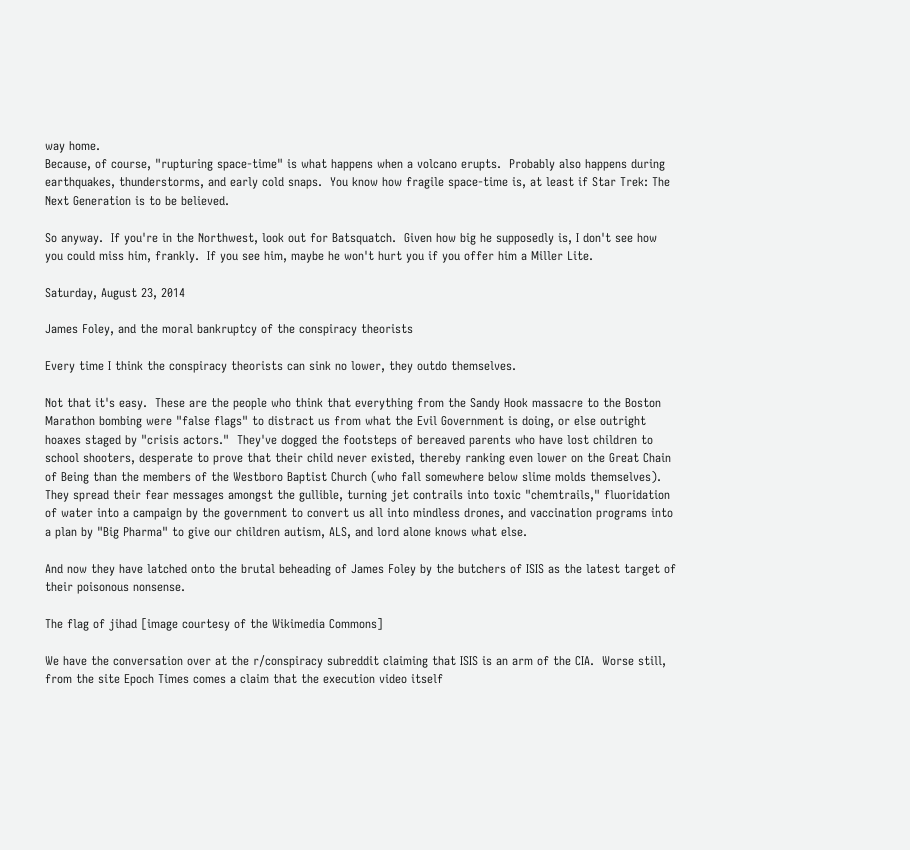way home.
Because, of course, "rupturing space-time" is what happens when a volcano erupts.  Probably also happens during earthquakes, thunderstorms, and early cold snaps.  You know how fragile space-time is, at least if Star Trek: The Next Generation is to be believed.

So anyway.  If you're in the Northwest, look out for Batsquatch.  Given how big he supposedly is, I don't see how you could miss him, frankly.  If you see him, maybe he won't hurt you if you offer him a Miller Lite.

Saturday, August 23, 2014

James Foley, and the moral bankruptcy of the conspiracy theorists

Every time I think the conspiracy theorists can sink no lower, they outdo themselves.

Not that it's easy.  These are the people who think that everything from the Sandy Hook massacre to the Boston Marathon bombing were "false flags" to distract us from what the Evil Government is doing, or else outright hoaxes staged by "crisis actors."  They've dogged the footsteps of bereaved parents who have lost children to school shooters, desperate to prove that their child never existed, thereby ranking even lower on the Great Chain of Being than the members of the Westboro Baptist Church (who fall somewhere below slime molds themselves).  They spread their fear messages amongst the gullible, turning jet contrails into toxic "chemtrails," fluoridation of water into a campaign by the government to convert us all into mindless drones, and vaccination programs into a plan by "Big Pharma" to give our children autism, ALS, and lord alone knows what else.

And now they have latched onto the brutal beheading of James Foley by the butchers of ISIS as the latest target of their poisonous nonsense.

The flag of jihad [image courtesy of the Wikimedia Commons]

We have the conversation over at the r/conspiracy subreddit claiming that ISIS is an arm of the CIA.  Worse still, from the site Epoch Times comes a claim that the execution video itself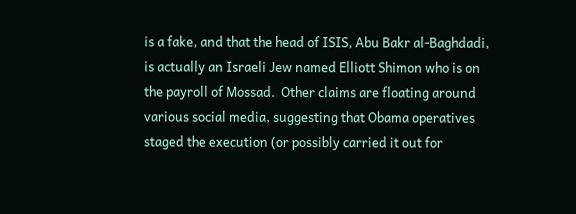is a fake, and that the head of ISIS, Abu Bakr al-Baghdadi, is actually an Israeli Jew named Elliott Shimon who is on the payroll of Mossad.  Other claims are floating around various social media, suggesting that Obama operatives staged the execution (or possibly carried it out for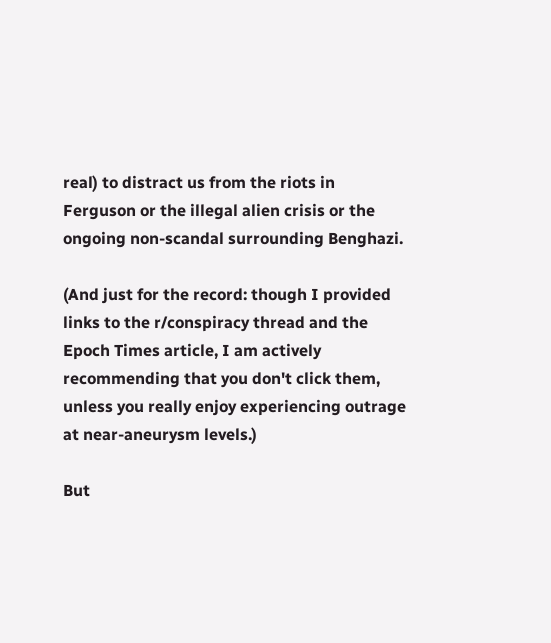real) to distract us from the riots in Ferguson or the illegal alien crisis or the ongoing non-scandal surrounding Benghazi.

(And just for the record: though I provided links to the r/conspiracy thread and the Epoch Times article, I am actively recommending that you don't click them, unless you really enjoy experiencing outrage at near-aneurysm levels.)

But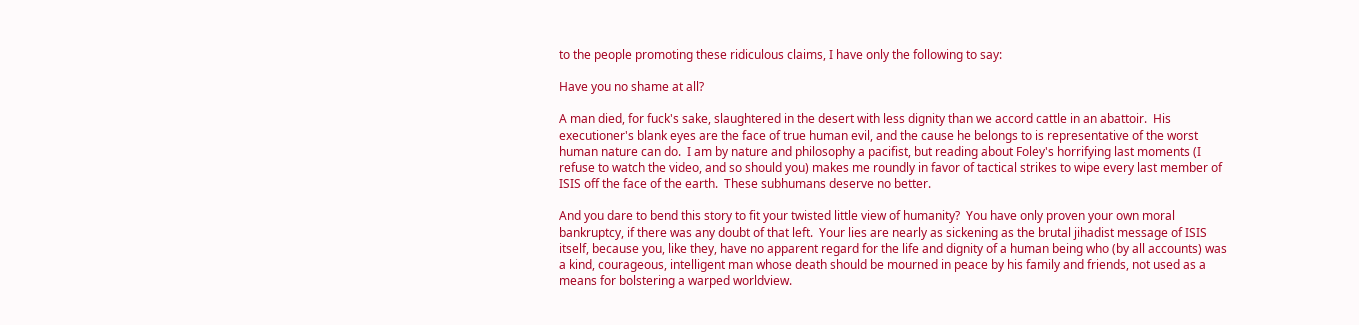to the people promoting these ridiculous claims, I have only the following to say:

Have you no shame at all?

A man died, for fuck's sake, slaughtered in the desert with less dignity than we accord cattle in an abattoir.  His executioner's blank eyes are the face of true human evil, and the cause he belongs to is representative of the worst human nature can do.  I am by nature and philosophy a pacifist, but reading about Foley's horrifying last moments (I refuse to watch the video, and so should you) makes me roundly in favor of tactical strikes to wipe every last member of ISIS off the face of the earth.  These subhumans deserve no better.

And you dare to bend this story to fit your twisted little view of humanity?  You have only proven your own moral bankruptcy, if there was any doubt of that left.  Your lies are nearly as sickening as the brutal jihadist message of ISIS itself, because you, like they, have no apparent regard for the life and dignity of a human being who (by all accounts) was a kind, courageous, intelligent man whose death should be mourned in peace by his family and friends, not used as a means for bolstering a warped worldview.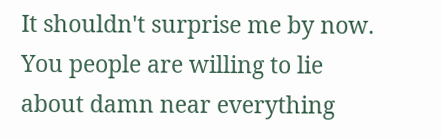It shouldn't surprise me by now.  You people are willing to lie about damn near everything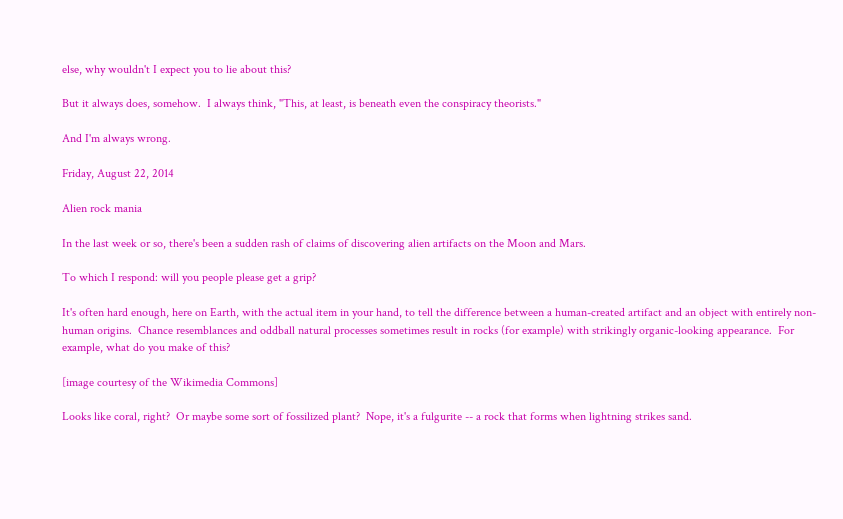else, why wouldn't I expect you to lie about this?

But it always does, somehow.  I always think, "This, at least, is beneath even the conspiracy theorists."

And I'm always wrong.

Friday, August 22, 2014

Alien rock mania

In the last week or so, there's been a sudden rash of claims of discovering alien artifacts on the Moon and Mars.

To which I respond: will you people please get a grip?

It's often hard enough, here on Earth, with the actual item in your hand, to tell the difference between a human-created artifact and an object with entirely non-human origins.  Chance resemblances and oddball natural processes sometimes result in rocks (for example) with strikingly organic-looking appearance.  For example, what do you make of this?

[image courtesy of the Wikimedia Commons]

Looks like coral, right?  Or maybe some sort of fossilized plant?  Nope, it's a fulgurite -- a rock that forms when lightning strikes sand.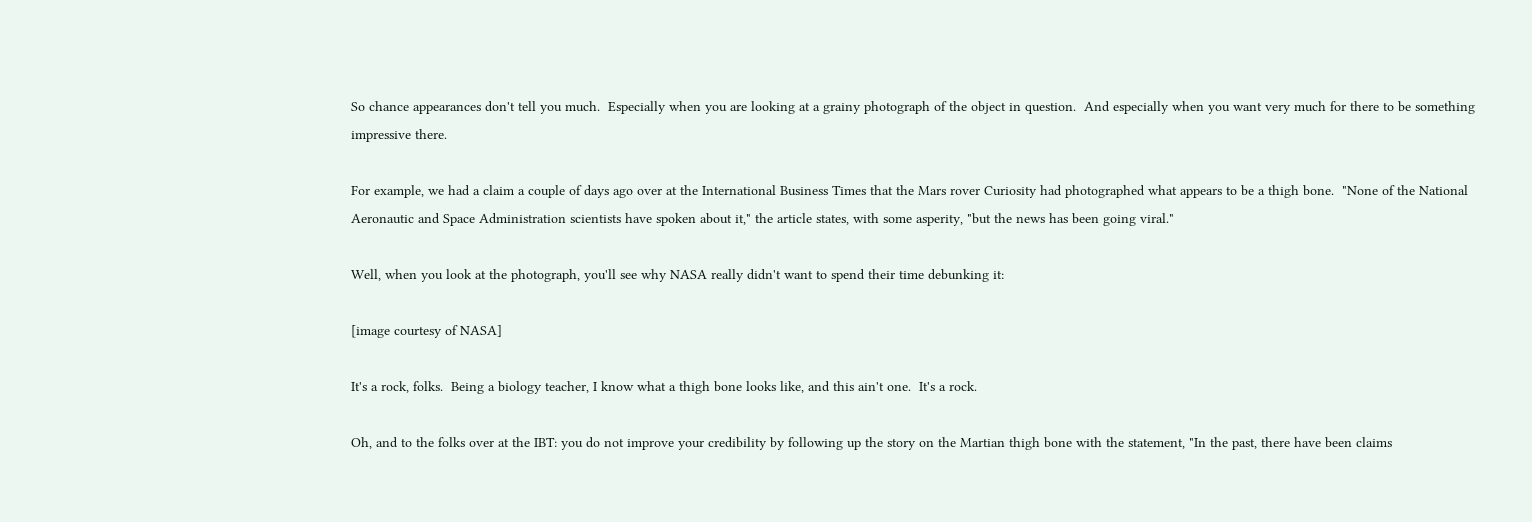So chance appearances don't tell you much.  Especially when you are looking at a grainy photograph of the object in question.  And especially when you want very much for there to be something impressive there.

For example, we had a claim a couple of days ago over at the International Business Times that the Mars rover Curiosity had photographed what appears to be a thigh bone.  "None of the National Aeronautic and Space Administration scientists have spoken about it," the article states, with some asperity, "but the news has been going viral."

Well, when you look at the photograph, you'll see why NASA really didn't want to spend their time debunking it:

[image courtesy of NASA]

It's a rock, folks.  Being a biology teacher, I know what a thigh bone looks like, and this ain't one.  It's a rock.

Oh, and to the folks over at the IBT: you do not improve your credibility by following up the story on the Martian thigh bone with the statement, "In the past, there have been claims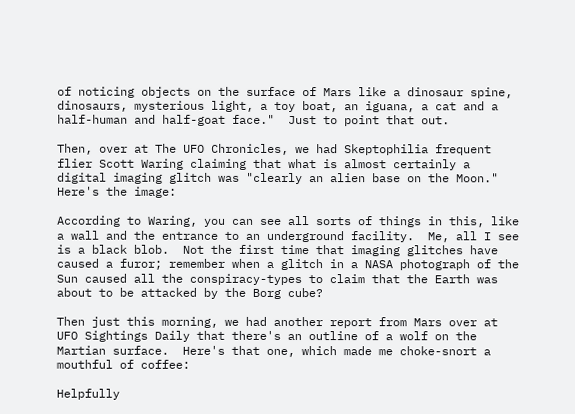of noticing objects on the surface of Mars like a dinosaur spine, dinosaurs, mysterious light, a toy boat, an iguana, a cat and a half-human and half-goat face."  Just to point that out.

Then, over at The UFO Chronicles, we had Skeptophilia frequent flier Scott Waring claiming that what is almost certainly a digital imaging glitch was "clearly an alien base on the Moon."    Here's the image:

According to Waring, you can see all sorts of things in this, like a wall and the entrance to an underground facility.  Me, all I see is a black blob.  Not the first time that imaging glitches have caused a furor; remember when a glitch in a NASA photograph of the Sun caused all the conspiracy-types to claim that the Earth was about to be attacked by the Borg cube?

Then just this morning, we had another report from Mars over at UFO Sightings Daily that there's an outline of a wolf on the Martian surface.  Here's that one, which made me choke-snort a mouthful of coffee:

Helpfully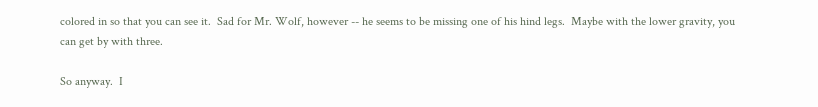colored in so that you can see it.  Sad for Mr. Wolf, however -- he seems to be missing one of his hind legs.  Maybe with the lower gravity, you can get by with three.

So anyway.  I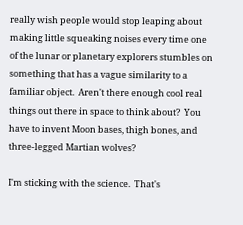really wish people would stop leaping about making little squeaking noises every time one of the lunar or planetary explorers stumbles on something that has a vague similarity to a familiar object.  Aren't there enough cool real things out there in space to think about?  You have to invent Moon bases, thigh bones, and three-legged Martian wolves?

I'm sticking with the science.  That's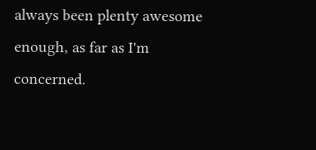always been plenty awesome enough, as far as I'm concerned.